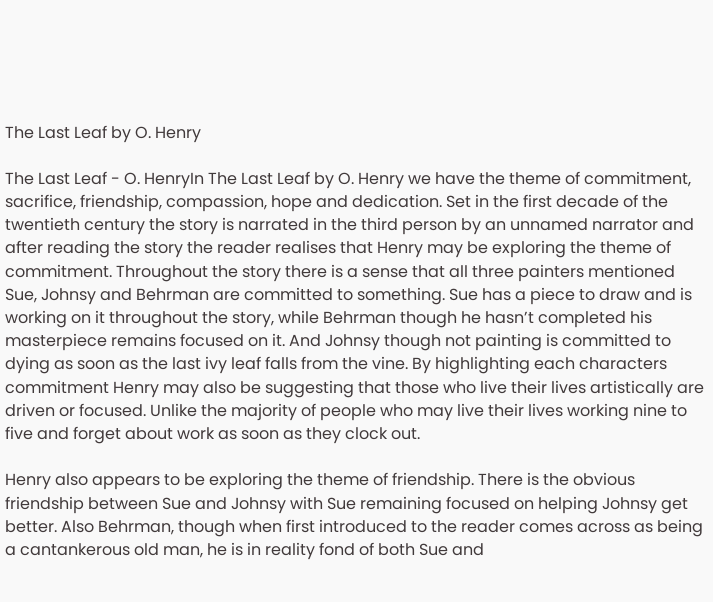The Last Leaf by O. Henry

The Last Leaf - O. HenryIn The Last Leaf by O. Henry we have the theme of commitment, sacrifice, friendship, compassion, hope and dedication. Set in the first decade of the twentieth century the story is narrated in the third person by an unnamed narrator and after reading the story the reader realises that Henry may be exploring the theme of commitment. Throughout the story there is a sense that all three painters mentioned Sue, Johnsy and Behrman are committed to something. Sue has a piece to draw and is working on it throughout the story, while Behrman though he hasn’t completed his masterpiece remains focused on it. And Johnsy though not painting is committed to dying as soon as the last ivy leaf falls from the vine. By highlighting each characters commitment Henry may also be suggesting that those who live their lives artistically are driven or focused. Unlike the majority of people who may live their lives working nine to five and forget about work as soon as they clock out.

Henry also appears to be exploring the theme of friendship. There is the obvious friendship between Sue and Johnsy with Sue remaining focused on helping Johnsy get better. Also Behrman, though when first introduced to the reader comes across as being a cantankerous old man, he is in reality fond of both Sue and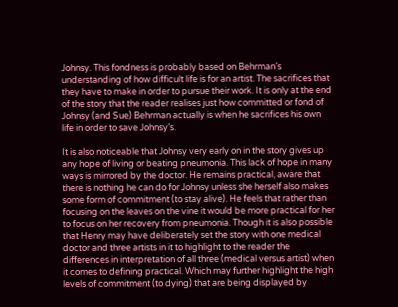Johnsy. This fondness is probably based on Behrman’s understanding of how difficult life is for an artist. The sacrifices that they have to make in order to pursue their work. It is only at the end of the story that the reader realises just how committed or fond of Johnsy (and Sue) Behrman actually is when he sacrifices his own life in order to save Johnsy’s.

It is also noticeable that Johnsy very early on in the story gives up any hope of living or beating pneumonia. This lack of hope in many ways is mirrored by the doctor. He remains practical, aware that there is nothing he can do for Johnsy unless she herself also makes some form of commitment (to stay alive). He feels that rather than focusing on the leaves on the vine it would be more practical for her to focus on her recovery from pneumonia. Though it is also possible that Henry may have deliberately set the story with one medical doctor and three artists in it to highlight to the reader the differences in interpretation of all three (medical versus artist) when it comes to defining practical. Which may further highlight the high levels of commitment (to dying) that are being displayed by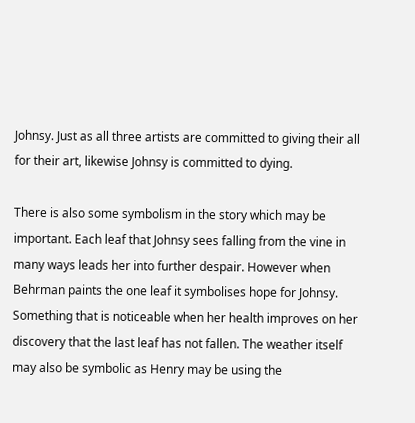Johnsy. Just as all three artists are committed to giving their all for their art, likewise Johnsy is committed to dying.

There is also some symbolism in the story which may be important. Each leaf that Johnsy sees falling from the vine in many ways leads her into further despair. However when Behrman paints the one leaf it symbolises hope for Johnsy. Something that is noticeable when her health improves on her discovery that the last leaf has not fallen. The weather itself may also be symbolic as Henry may be using the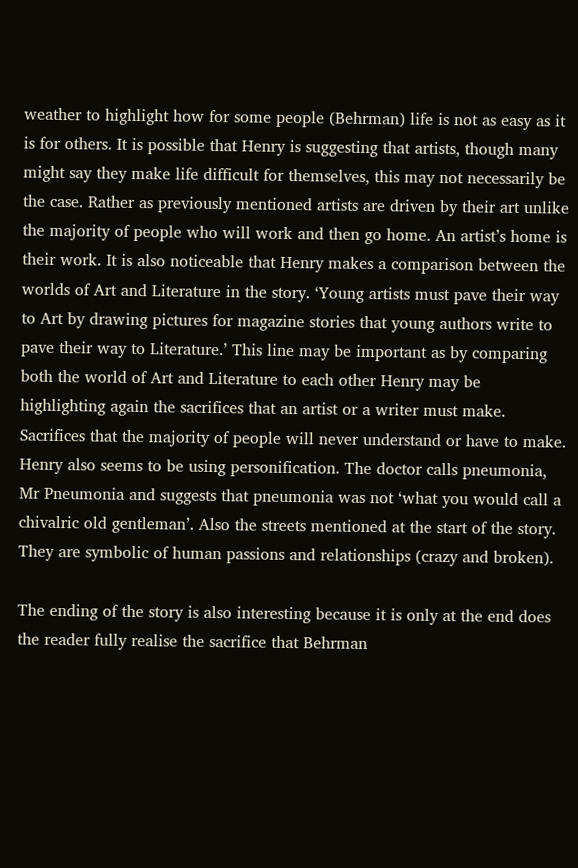weather to highlight how for some people (Behrman) life is not as easy as it is for others. It is possible that Henry is suggesting that artists, though many might say they make life difficult for themselves, this may not necessarily be the case. Rather as previously mentioned artists are driven by their art unlike the majority of people who will work and then go home. An artist’s home is their work. It is also noticeable that Henry makes a comparison between the worlds of Art and Literature in the story. ‘Young artists must pave their way to Art by drawing pictures for magazine stories that young authors write to pave their way to Literature.’ This line may be important as by comparing both the world of Art and Literature to each other Henry may be highlighting again the sacrifices that an artist or a writer must make. Sacrifices that the majority of people will never understand or have to make. Henry also seems to be using personification. The doctor calls pneumonia, Mr Pneumonia and suggests that pneumonia was not ‘what you would call a chivalric old gentleman’. Also the streets mentioned at the start of the story. They are symbolic of human passions and relationships (crazy and broken).

The ending of the story is also interesting because it is only at the end does the reader fully realise the sacrifice that Behrman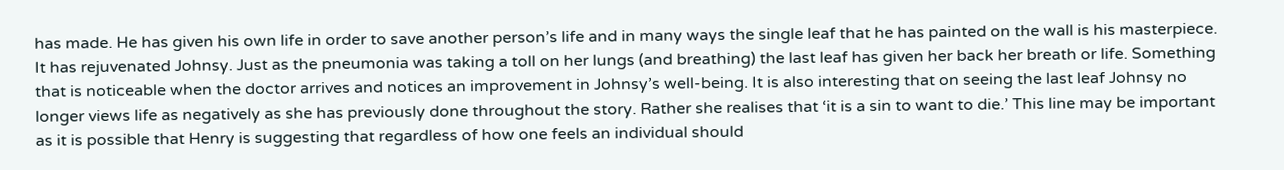has made. He has given his own life in order to save another person’s life and in many ways the single leaf that he has painted on the wall is his masterpiece. It has rejuvenated Johnsy. Just as the pneumonia was taking a toll on her lungs (and breathing) the last leaf has given her back her breath or life. Something that is noticeable when the doctor arrives and notices an improvement in Johnsy’s well-being. It is also interesting that on seeing the last leaf Johnsy no longer views life as negatively as she has previously done throughout the story. Rather she realises that ‘it is a sin to want to die.’ This line may be important as it is possible that Henry is suggesting that regardless of how one feels an individual should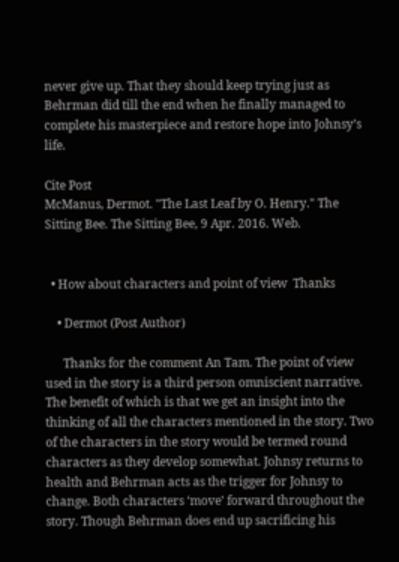never give up. That they should keep trying just as Behrman did till the end when he finally managed to complete his masterpiece and restore hope into Johnsy’s life.

Cite Post
McManus, Dermot. "The Last Leaf by O. Henry." The Sitting Bee. The Sitting Bee, 9 Apr. 2016. Web.


  • How about characters and point of view  Thanks

    • Dermot (Post Author)

      Thanks for the comment An Tam. The point of view used in the story is a third person omniscient narrative. The benefit of which is that we get an insight into the thinking of all the characters mentioned in the story. Two of the characters in the story would be termed round characters as they develop somewhat. Johnsy returns to health and Behrman acts as the trigger for Johnsy to change. Both characters ‘move’ forward throughout the story. Though Behrman does end up sacrificing his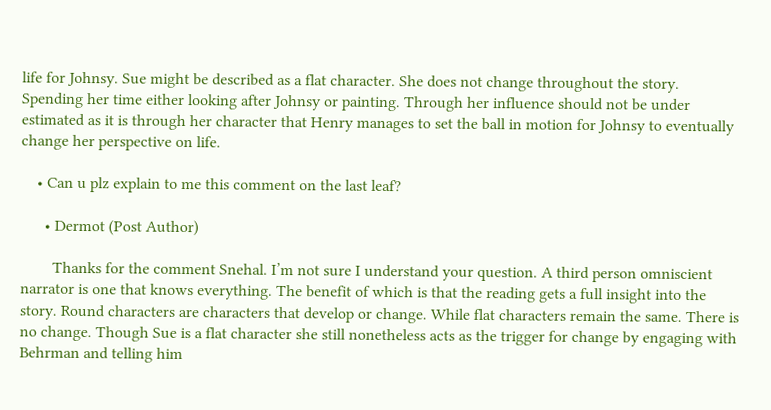life for Johnsy. Sue might be described as a flat character. She does not change throughout the story. Spending her time either looking after Johnsy or painting. Through her influence should not be under estimated as it is through her character that Henry manages to set the ball in motion for Johnsy to eventually change her perspective on life.

    • Can u plz explain to me this comment on the last leaf?

      • Dermot (Post Author)

        Thanks for the comment Snehal. I’m not sure I understand your question. A third person omniscient narrator is one that knows everything. The benefit of which is that the reading gets a full insight into the story. Round characters are characters that develop or change. While flat characters remain the same. There is no change. Though Sue is a flat character she still nonetheless acts as the trigger for change by engaging with Behrman and telling him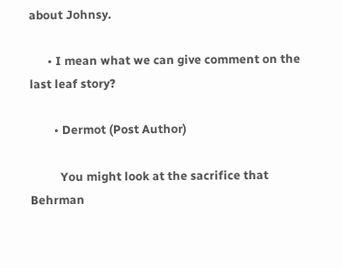about Johnsy.

      • I mean what we can give comment on the last leaf story?

        • Dermot (Post Author)

          You might look at the sacrifice that Behrman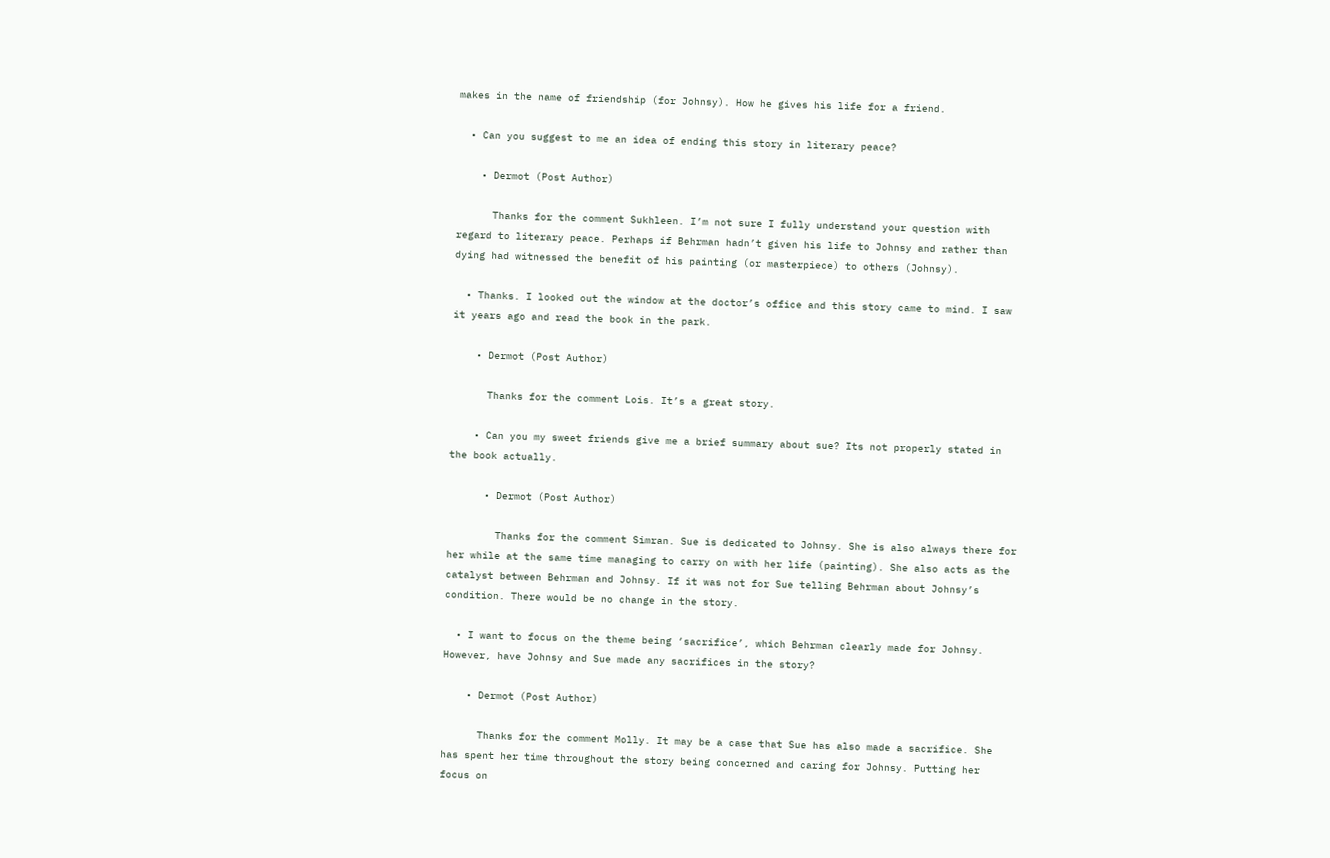makes in the name of friendship (for Johnsy). How he gives his life for a friend.

  • Can you suggest to me an idea of ending this story in literary peace?

    • Dermot (Post Author)

      Thanks for the comment Sukhleen. I’m not sure I fully understand your question with regard to literary peace. Perhaps if Behrman hadn’t given his life to Johnsy and rather than dying had witnessed the benefit of his painting (or masterpiece) to others (Johnsy).

  • Thanks. I looked out the window at the doctor’s office and this story came to mind. I saw it years ago and read the book in the park.

    • Dermot (Post Author)

      Thanks for the comment Lois. It’s a great story.

    • Can you my sweet friends give me a brief summary about sue? Its not properly stated in the book actually.

      • Dermot (Post Author)

        Thanks for the comment Simran. Sue is dedicated to Johnsy. She is also always there for her while at the same time managing to carry on with her life (painting). She also acts as the catalyst between Behrman and Johnsy. If it was not for Sue telling Behrman about Johnsy’s condition. There would be no change in the story.

  • I want to focus on the theme being ‘sacrifice’, which Behrman clearly made for Johnsy. However, have Johnsy and Sue made any sacrifices in the story?

    • Dermot (Post Author)

      Thanks for the comment Molly. It may be a case that Sue has also made a sacrifice. She has spent her time throughout the story being concerned and caring for Johnsy. Putting her focus on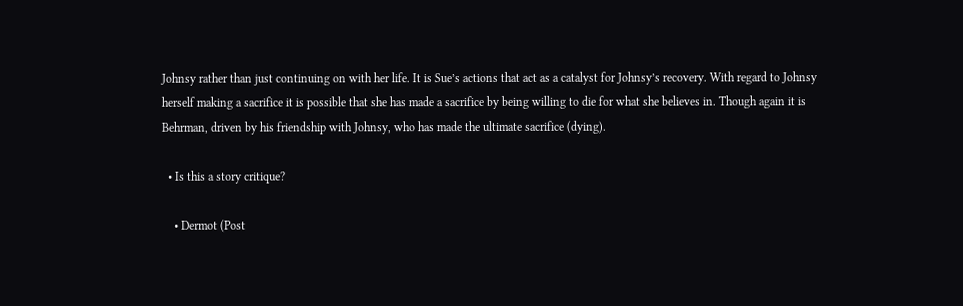Johnsy rather than just continuing on with her life. It is Sue’s actions that act as a catalyst for Johnsy’s recovery. With regard to Johnsy herself making a sacrifice it is possible that she has made a sacrifice by being willing to die for what she believes in. Though again it is Behrman, driven by his friendship with Johnsy, who has made the ultimate sacrifice (dying).

  • Is this a story critique?

    • Dermot (Post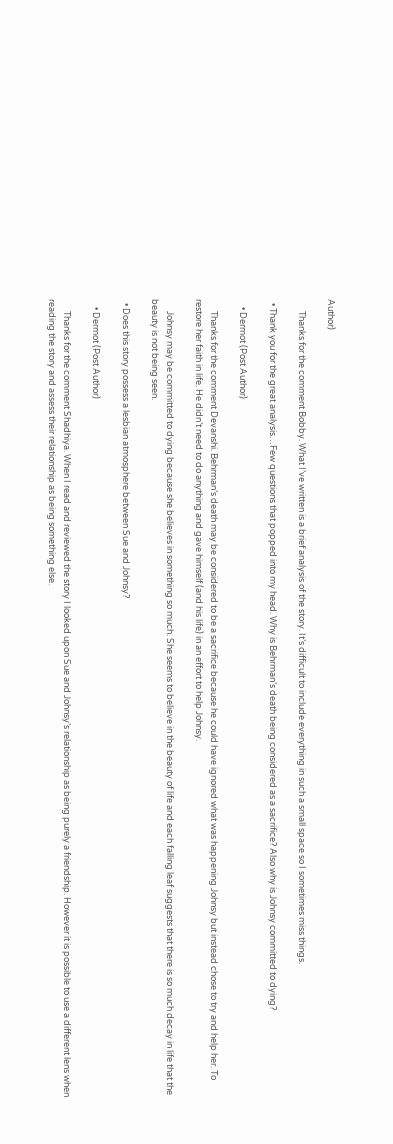Author)

      Thanks for the comment Bobby. What I’ve written is a brief analysis of the story. It’s difficult to include everything in such a small space so I sometimes miss things.

  • Thank you for the great analysis…Few questions that popped into my head. Why is Behrman’s death being considered as a sacrifice? Also why is Johnsy committed to dying?

    • Dermot (Post Author)

      Thanks for the comment Devanshi. Behrman’s death may be considered to be a sacrifice because he could have ignored what was happening Johnsy but instead chose to try and help her. To restore her faith in life. He didn’t need to do anything and gave himself (and his life) in an effort to help Johnsy.

      Johnsy may be committed to dying because she believes in something so much. She seems to believe in the beauty of life and each falling leaf suggests that there is so much decay in life that the beauty is not being seen.

  • Does this story possess a lesbian atmosphere between Sue and Johnsy?

    • Dermot (Post Author)

      Thanks for the comment Shadhiya. When I read and reviewed the story I looked upon Sue and Johnsy’s relationship as being purely a friendship. However it is possible to use a different lens when reading the story and assess their relationship as being something else.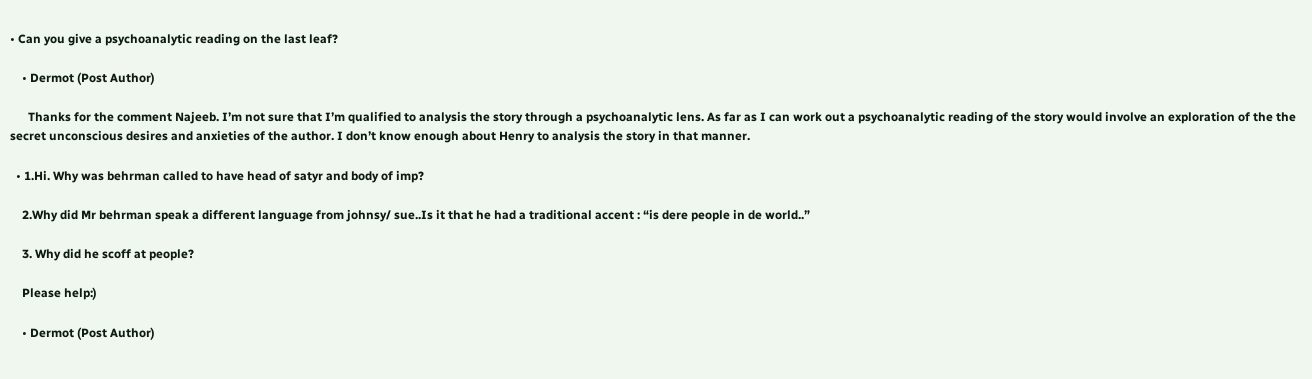• Can you give a psychoanalytic reading on the last leaf?

    • Dermot (Post Author)

      Thanks for the comment Najeeb. I’m not sure that I’m qualified to analysis the story through a psychoanalytic lens. As far as I can work out a psychoanalytic reading of the story would involve an exploration of the the secret unconscious desires and anxieties of the author. I don’t know enough about Henry to analysis the story in that manner.

  • 1.Hi. Why was behrman called to have head of satyr and body of imp?

    2.Why did Mr behrman speak a different language from johnsy/ sue..Is it that he had a traditional accent : “is dere people in de world..”

    3. Why did he scoff at people?

    Please help:)

    • Dermot (Post Author)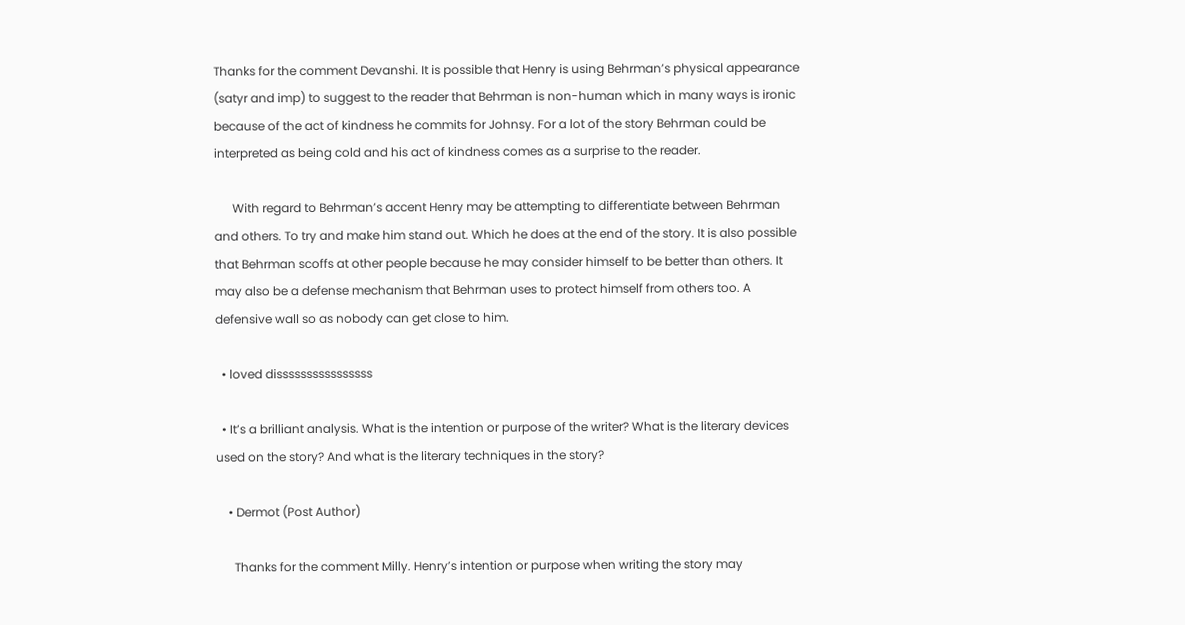Thanks for the comment Devanshi. It is possible that Henry is using Behrman’s physical appearance (satyr and imp) to suggest to the reader that Behrman is non-human which in many ways is ironic because of the act of kindness he commits for Johnsy. For a lot of the story Behrman could be interpreted as being cold and his act of kindness comes as a surprise to the reader.

      With regard to Behrman’s accent Henry may be attempting to differentiate between Behrman and others. To try and make him stand out. Which he does at the end of the story. It is also possible that Behrman scoffs at other people because he may consider himself to be better than others. It may also be a defense mechanism that Behrman uses to protect himself from others too. A defensive wall so as nobody can get close to him.

  • loved dissssssssssssssss

  • It’s a brilliant analysis. What is the intention or purpose of the writer? What is the literary devices used on the story? And what is the literary techniques in the story?

    • Dermot (Post Author)

      Thanks for the comment Milly. Henry’s intention or purpose when writing the story may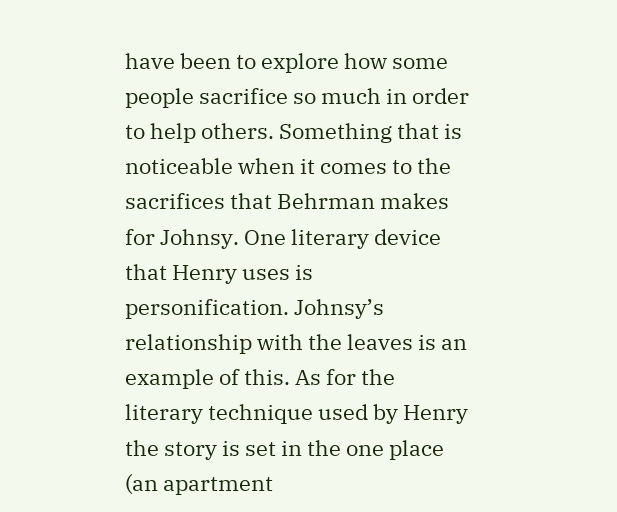have been to explore how some people sacrifice so much in order to help others. Something that is noticeable when it comes to the sacrifices that Behrman makes for Johnsy. One literary device that Henry uses is personification. Johnsy’s relationship with the leaves is an example of this. As for the literary technique used by Henry the story is set in the one place (an apartment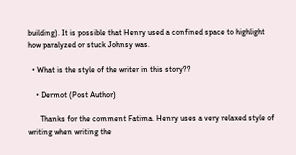building). It is possible that Henry used a confined space to highlight how paralyzed or stuck Johnsy was.

  • What is the style of the writer in this story??

    • Dermot (Post Author)

      Thanks for the comment Fatima. Henry uses a very relaxed style of writing when writing the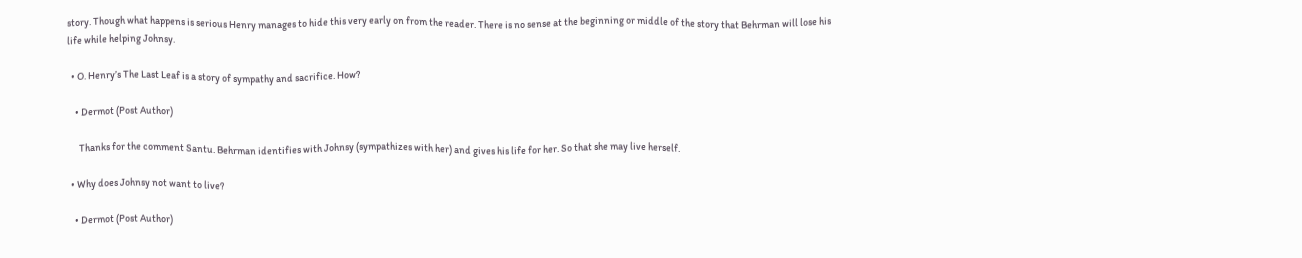story. Though what happens is serious Henry manages to hide this very early on from the reader. There is no sense at the beginning or middle of the story that Behrman will lose his life while helping Johnsy.

  • O. Henry’s The Last Leaf is a story of sympathy and sacrifice. How?

    • Dermot (Post Author)

      Thanks for the comment Santu. Behrman identifies with Johnsy (sympathizes with her) and gives his life for her. So that she may live herself.

  • Why does Johnsy not want to live?

    • Dermot (Post Author)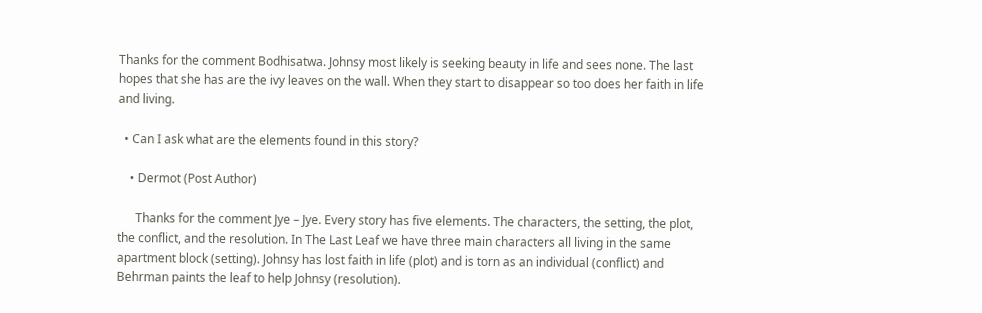Thanks for the comment Bodhisatwa. Johnsy most likely is seeking beauty in life and sees none. The last hopes that she has are the ivy leaves on the wall. When they start to disappear so too does her faith in life and living.

  • Can I ask what are the elements found in this story?

    • Dermot (Post Author)

      Thanks for the comment Jye – Jye. Every story has five elements. The characters, the setting, the plot, the conflict, and the resolution. In The Last Leaf we have three main characters all living in the same apartment block (setting). Johnsy has lost faith in life (plot) and is torn as an individual (conflict) and Behrman paints the leaf to help Johnsy (resolution).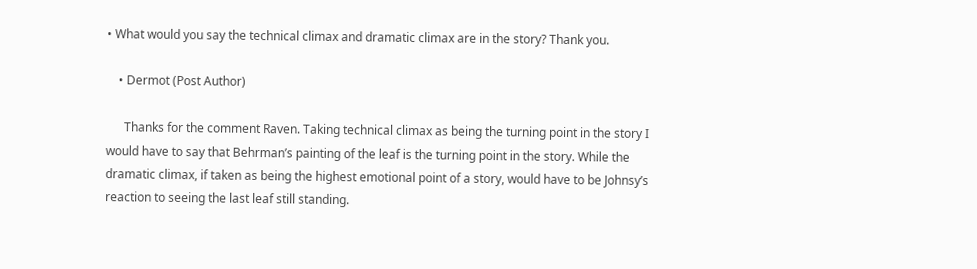• What would you say the technical climax and dramatic climax are in the story? Thank you.

    • Dermot (Post Author)

      Thanks for the comment Raven. Taking technical climax as being the turning point in the story I would have to say that Behrman’s painting of the leaf is the turning point in the story. While the dramatic climax, if taken as being the highest emotional point of a story, would have to be Johnsy’s reaction to seeing the last leaf still standing.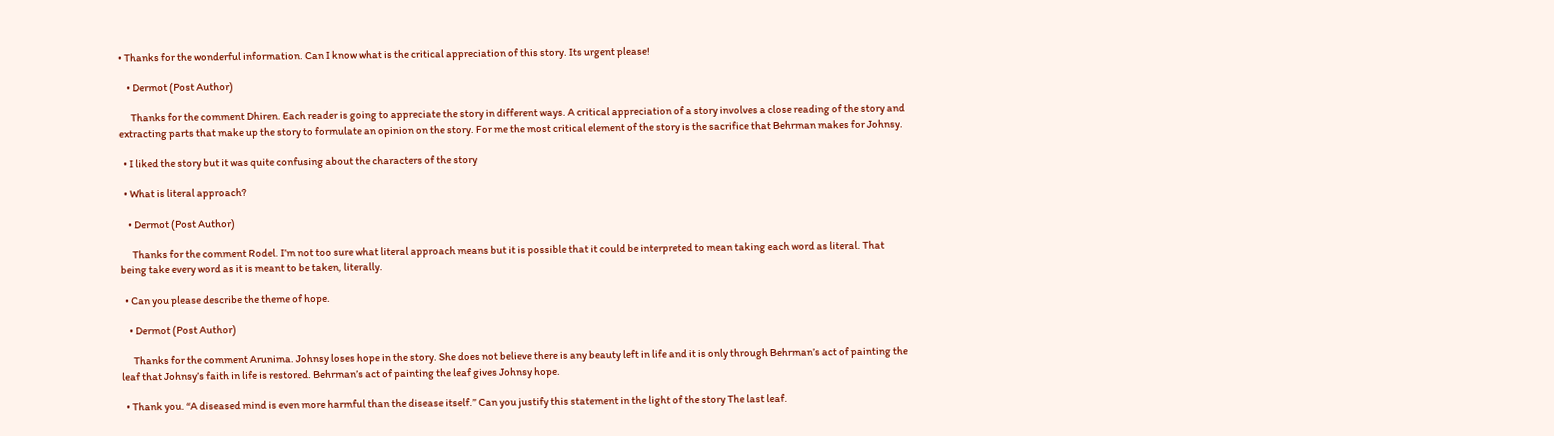• Thanks for the wonderful information. Can I know what is the critical appreciation of this story. Its urgent please!

    • Dermot (Post Author)

      Thanks for the comment Dhiren. Each reader is going to appreciate the story in different ways. A critical appreciation of a story involves a close reading of the story and extracting parts that make up the story to formulate an opinion on the story. For me the most critical element of the story is the sacrifice that Behrman makes for Johnsy.

  • I liked the story but it was quite confusing about the characters of the story

  • What is literal approach?

    • Dermot (Post Author)

      Thanks for the comment Rodel. I’m not too sure what literal approach means but it is possible that it could be interpreted to mean taking each word as literal. That being take every word as it is meant to be taken, literally.

  • Can you please describe the theme of hope.

    • Dermot (Post Author)

      Thanks for the comment Arunima. Johnsy loses hope in the story. She does not believe there is any beauty left in life and it is only through Behrman’s act of painting the leaf that Johnsy’s faith in life is restored. Behrman’s act of painting the leaf gives Johnsy hope.

  • Thank you. “A diseased mind is even more harmful than the disease itself.” Can you justify this statement in the light of the story The last leaf.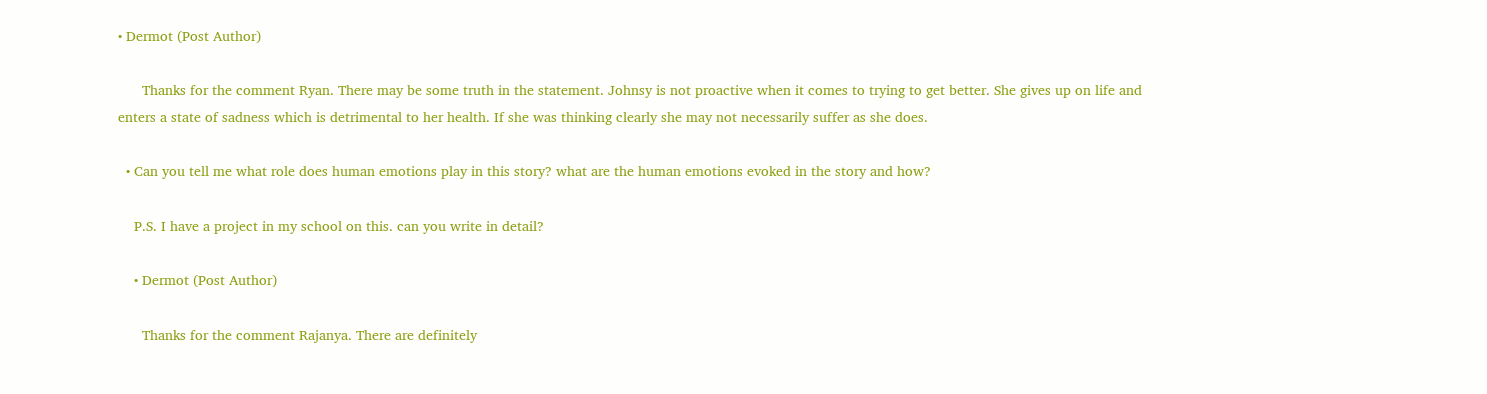• Dermot (Post Author)

      Thanks for the comment Ryan. There may be some truth in the statement. Johnsy is not proactive when it comes to trying to get better. She gives up on life and enters a state of sadness which is detrimental to her health. If she was thinking clearly she may not necessarily suffer as she does.

  • Can you tell me what role does human emotions play in this story? what are the human emotions evoked in the story and how?

    P.S. I have a project in my school on this. can you write in detail?

    • Dermot (Post Author)

      Thanks for the comment Rajanya. There are definitely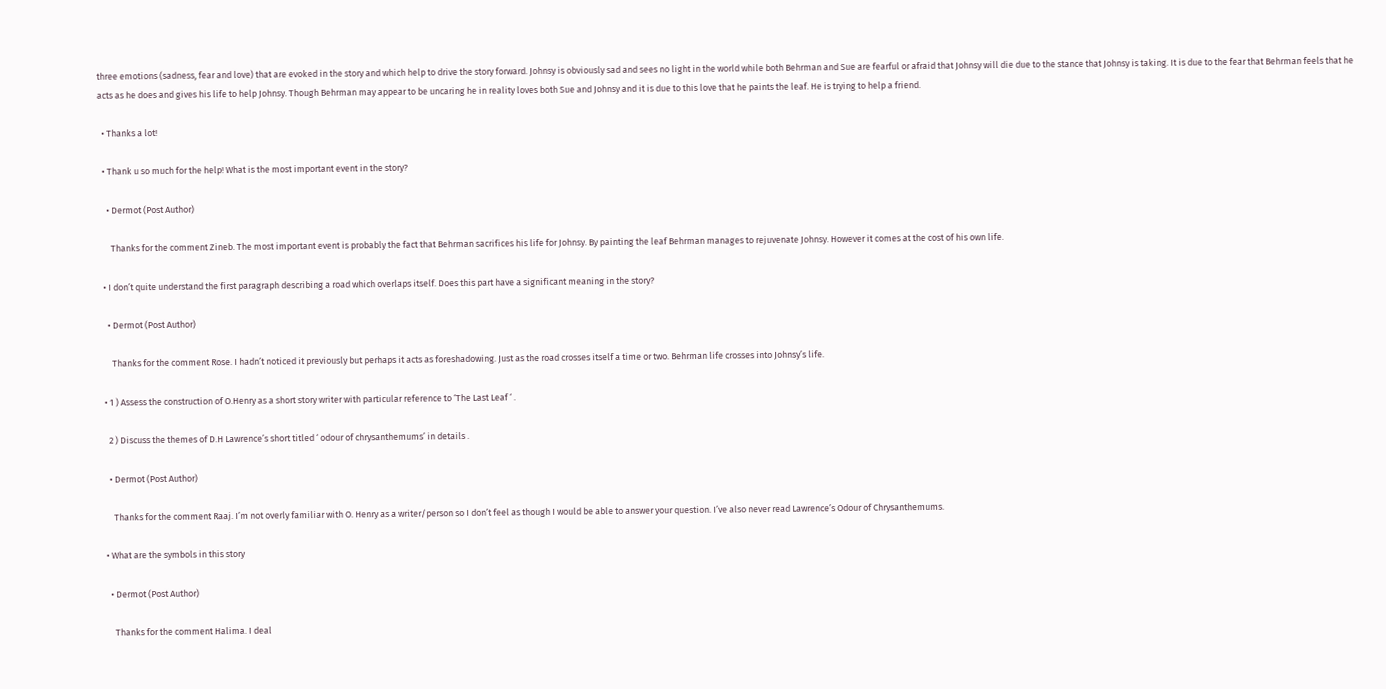three emotions (sadness, fear and love) that are evoked in the story and which help to drive the story forward. Johnsy is obviously sad and sees no light in the world while both Behrman and Sue are fearful or afraid that Johnsy will die due to the stance that Johnsy is taking. It is due to the fear that Behrman feels that he acts as he does and gives his life to help Johnsy. Though Behrman may appear to be uncaring he in reality loves both Sue and Johnsy and it is due to this love that he paints the leaf. He is trying to help a friend.

  • Thanks a lot!

  • Thank u so much for the help! What is the most important event in the story?

    • Dermot (Post Author)

      Thanks for the comment Zineb. The most important event is probably the fact that Behrman sacrifices his life for Johnsy. By painting the leaf Behrman manages to rejuvenate Johnsy. However it comes at the cost of his own life.

  • I don’t quite understand the first paragraph describing a road which overlaps itself. Does this part have a significant meaning in the story?

    • Dermot (Post Author)

      Thanks for the comment Rose. I hadn’t noticed it previously but perhaps it acts as foreshadowing. Just as the road crosses itself a time or two. Behrman life crosses into Johnsy’s life.

  • 1 ) Assess the construction of O.Henry as a short story writer with particular reference to ‘The Last Leaf ‘ .

    2 ) Discuss the themes of D.H Lawrence’s short titled ‘ odour of chrysanthemums’ in details .

    • Dermot (Post Author)

      Thanks for the comment Raaj. I’m not overly familiar with O. Henry as a writer/person so I don’t feel as though I would be able to answer your question. I’ve also never read Lawrence’s Odour of Chrysanthemums.

  • What are the symbols in this story

    • Dermot (Post Author)

      Thanks for the comment Halima. I deal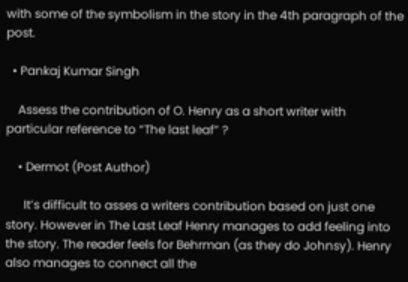with some of the symbolism in the story in the 4th paragraph of the post.

  • Pankaj Kumar Singh

    Assess the contribution of O. Henry as a short writer with particular reference to “The last leaf” ?

    • Dermot (Post Author)

      It’s difficult to asses a writers contribution based on just one story. However in The Last Leaf Henry manages to add feeling into the story. The reader feels for Behrman (as they do Johnsy). Henry also manages to connect all the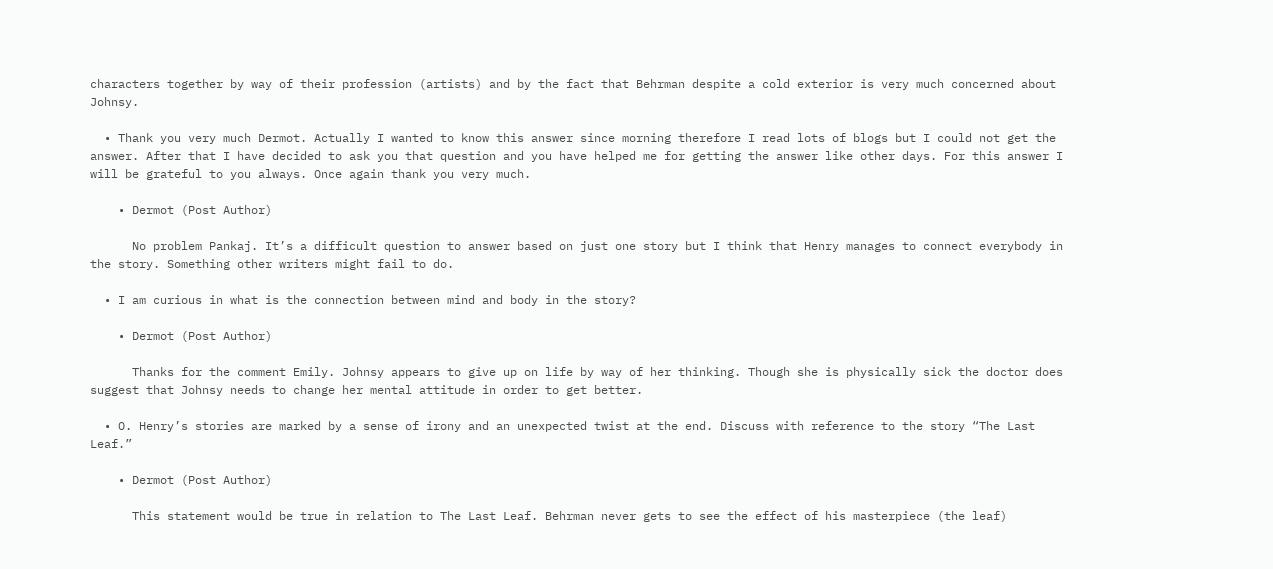characters together by way of their profession (artists) and by the fact that Behrman despite a cold exterior is very much concerned about Johnsy.

  • Thank you very much Dermot. Actually I wanted to know this answer since morning therefore I read lots of blogs but I could not get the answer. After that I have decided to ask you that question and you have helped me for getting the answer like other days. For this answer I will be grateful to you always. Once again thank you very much.

    • Dermot (Post Author)

      No problem Pankaj. It’s a difficult question to answer based on just one story but I think that Henry manages to connect everybody in the story. Something other writers might fail to do.

  • I am curious in what is the connection between mind and body in the story?

    • Dermot (Post Author)

      Thanks for the comment Emily. Johnsy appears to give up on life by way of her thinking. Though she is physically sick the doctor does suggest that Johnsy needs to change her mental attitude in order to get better.

  • O. Henry’s stories are marked by a sense of irony and an unexpected twist at the end. Discuss with reference to the story “The Last Leaf.”

    • Dermot (Post Author)

      This statement would be true in relation to The Last Leaf. Behrman never gets to see the effect of his masterpiece (the leaf)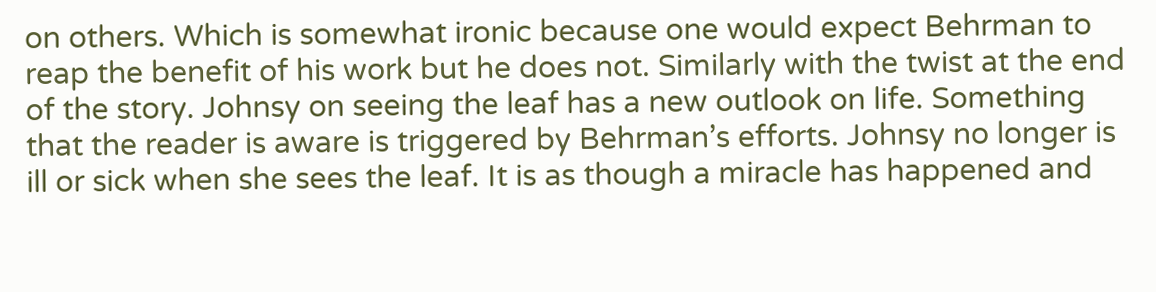on others. Which is somewhat ironic because one would expect Behrman to reap the benefit of his work but he does not. Similarly with the twist at the end of the story. Johnsy on seeing the leaf has a new outlook on life. Something that the reader is aware is triggered by Behrman’s efforts. Johnsy no longer is ill or sick when she sees the leaf. It is as though a miracle has happened and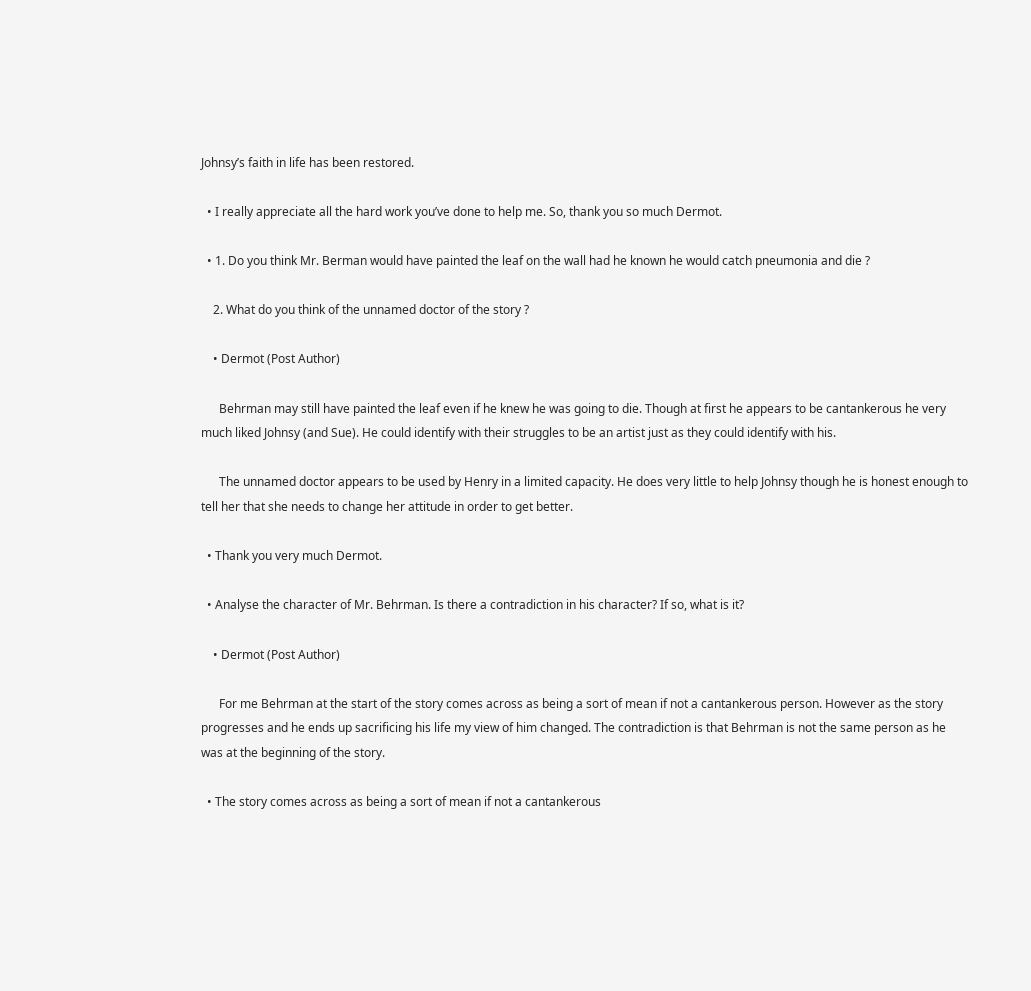Johnsy’s faith in life has been restored.

  • I really appreciate all the hard work you’ve done to help me. So, thank you so much Dermot.

  • 1. Do you think Mr. Berman would have painted the leaf on the wall had he known he would catch pneumonia and die ?

    2. What do you think of the unnamed doctor of the story ?

    • Dermot (Post Author)

      Behrman may still have painted the leaf even if he knew he was going to die. Though at first he appears to be cantankerous he very much liked Johnsy (and Sue). He could identify with their struggles to be an artist just as they could identify with his.

      The unnamed doctor appears to be used by Henry in a limited capacity. He does very little to help Johnsy though he is honest enough to tell her that she needs to change her attitude in order to get better.

  • Thank you very much Dermot.

  • Analyse the character of Mr. Behrman. Is there a contradiction in his character? If so, what is it?

    • Dermot (Post Author)

      For me Behrman at the start of the story comes across as being a sort of mean if not a cantankerous person. However as the story progresses and he ends up sacrificing his life my view of him changed. The contradiction is that Behrman is not the same person as he was at the beginning of the story.

  • The story comes across as being a sort of mean if not a cantankerous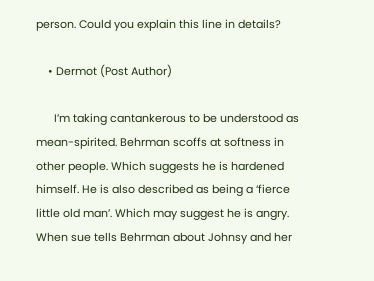person. Could you explain this line in details?

    • Dermot (Post Author)

      I’m taking cantankerous to be understood as mean-spirited. Behrman scoffs at softness in other people. Which suggests he is hardened himself. He is also described as being a ‘fierce little old man’. Which may suggest he is angry. When sue tells Behrman about Johnsy and her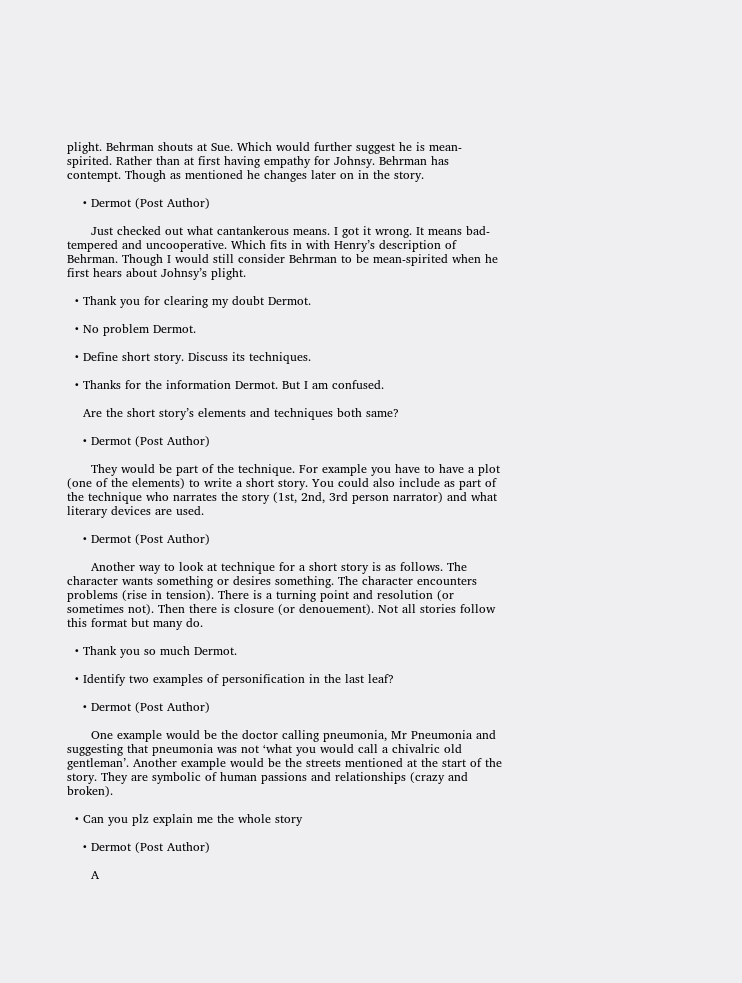plight. Behrman shouts at Sue. Which would further suggest he is mean-spirited. Rather than at first having empathy for Johnsy. Behrman has contempt. Though as mentioned he changes later on in the story.

    • Dermot (Post Author)

      Just checked out what cantankerous means. I got it wrong. It means bad-tempered and uncooperative. Which fits in with Henry’s description of Behrman. Though I would still consider Behrman to be mean-spirited when he first hears about Johnsy’s plight.

  • Thank you for clearing my doubt Dermot.

  • No problem Dermot.

  • Define short story. Discuss its techniques.

  • Thanks for the information Dermot. But I am confused.

    Are the short story’s elements and techniques both same?

    • Dermot (Post Author)

      They would be part of the technique. For example you have to have a plot (one of the elements) to write a short story. You could also include as part of the technique who narrates the story (1st, 2nd, 3rd person narrator) and what literary devices are used.

    • Dermot (Post Author)

      Another way to look at technique for a short story is as follows. The character wants something or desires something. The character encounters problems (rise in tension). There is a turning point and resolution (or sometimes not). Then there is closure (or denouement). Not all stories follow this format but many do.

  • Thank you so much Dermot.

  • Identify two examples of personification in the last leaf?

    • Dermot (Post Author)

      One example would be the doctor calling pneumonia, Mr Pneumonia and suggesting that pneumonia was not ‘what you would call a chivalric old gentleman’. Another example would be the streets mentioned at the start of the story. They are symbolic of human passions and relationships (crazy and broken).

  • Can you plz explain me the whole story

    • Dermot (Post Author)

      A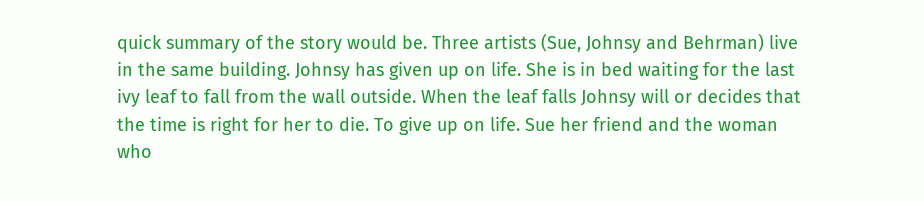quick summary of the story would be. Three artists (Sue, Johnsy and Behrman) live in the same building. Johnsy has given up on life. She is in bed waiting for the last ivy leaf to fall from the wall outside. When the leaf falls Johnsy will or decides that the time is right for her to die. To give up on life. Sue her friend and the woman who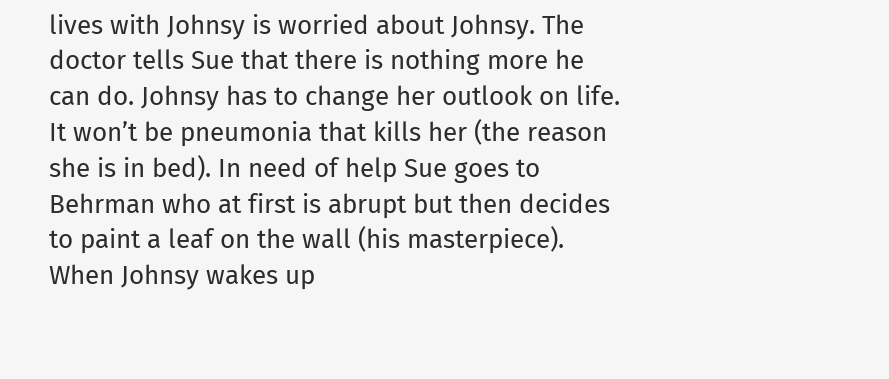lives with Johnsy is worried about Johnsy. The doctor tells Sue that there is nothing more he can do. Johnsy has to change her outlook on life. It won’t be pneumonia that kills her (the reason she is in bed). In need of help Sue goes to Behrman who at first is abrupt but then decides to paint a leaf on the wall (his masterpiece). When Johnsy wakes up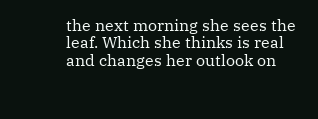the next morning she sees the leaf. Which she thinks is real and changes her outlook on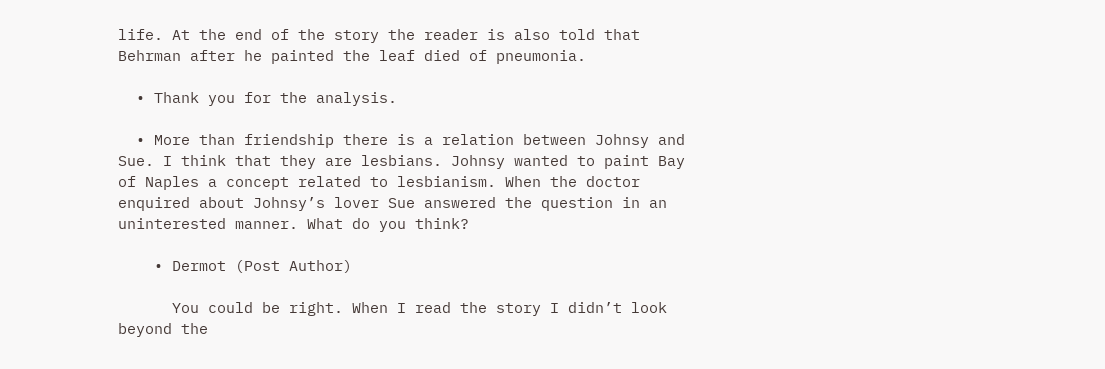life. At the end of the story the reader is also told that Behrman after he painted the leaf died of pneumonia.

  • Thank you for the analysis.

  • More than friendship there is a relation between Johnsy and Sue. I think that they are lesbians. Johnsy wanted to paint Bay of Naples a concept related to lesbianism. When the doctor enquired about Johnsy’s lover Sue answered the question in an uninterested manner. What do you think?

    • Dermot (Post Author)

      You could be right. When I read the story I didn’t look beyond the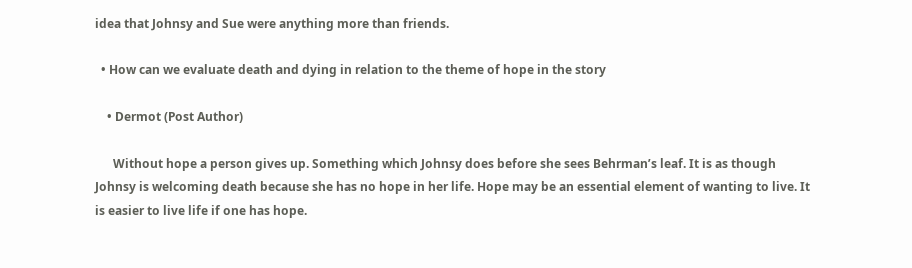idea that Johnsy and Sue were anything more than friends.

  • How can we evaluate death and dying in relation to the theme of hope in the story

    • Dermot (Post Author)

      Without hope a person gives up. Something which Johnsy does before she sees Behrman’s leaf. It is as though Johnsy is welcoming death because she has no hope in her life. Hope may be an essential element of wanting to live. It is easier to live life if one has hope.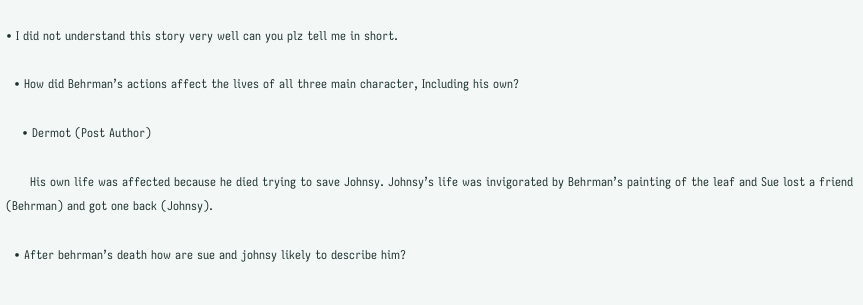• I did not understand this story very well can you plz tell me in short.

  • How did Behrman’s actions affect the lives of all three main character, Including his own?

    • Dermot (Post Author)

      His own life was affected because he died trying to save Johnsy. Johnsy’s life was invigorated by Behrman’s painting of the leaf and Sue lost a friend (Behrman) and got one back (Johnsy).

  • After behrman’s death how are sue and johnsy likely to describe him?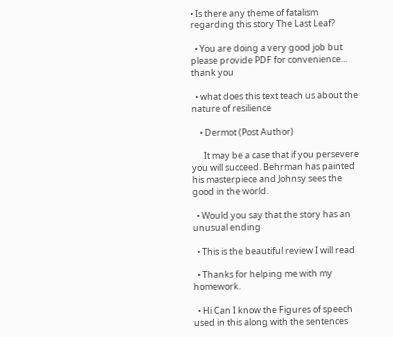• Is there any theme of fatalism regarding this story The Last Leaf?

  • You are doing a very good job but please provide PDF for convenience… thank you

  • what does this text teach us about the nature of resilience

    • Dermot (Post Author)

      It may be a case that if you persevere you will succeed. Behrman has painted his masterpiece and Johnsy sees the good in the world.

  • Would you say that the story has an unusual ending

  • This is the beautiful review I will read

  • Thanks for helping me with my homework.

  • Hi Can I know the Figures of speech used in this along with the sentences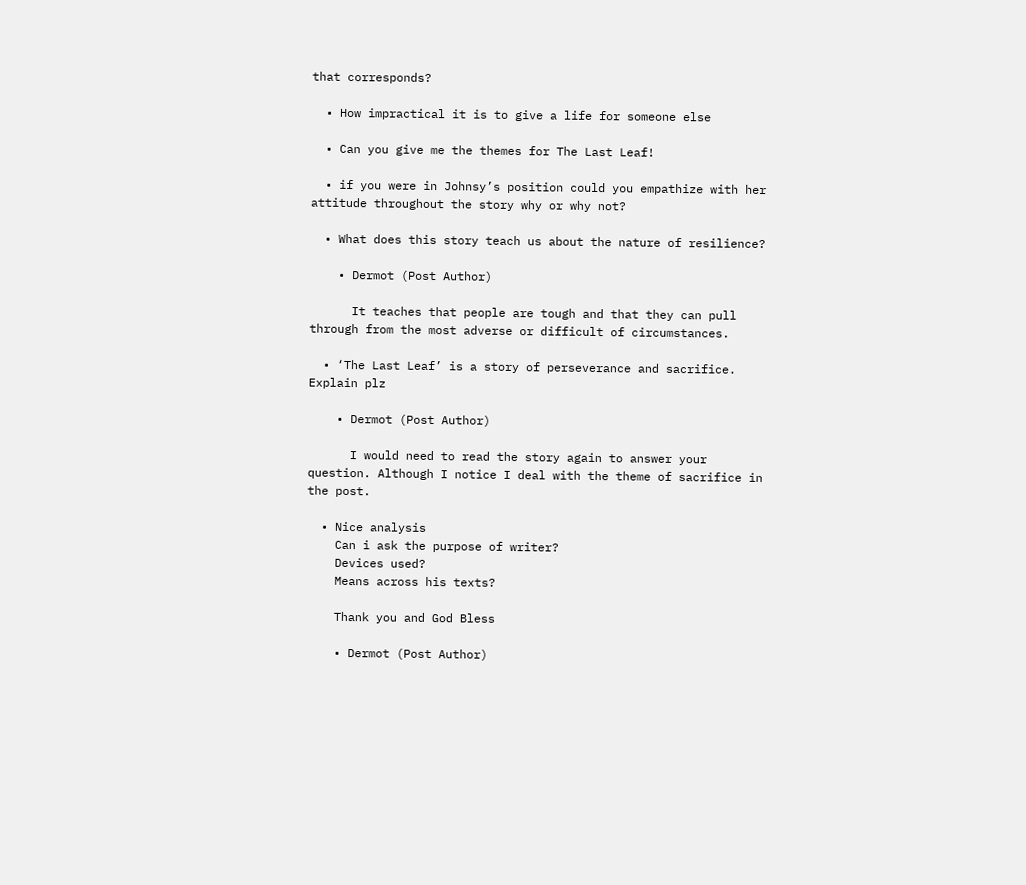that corresponds?

  • How impractical it is to give a life for someone else

  • Can you give me the themes for The Last Leaf!

  • if you were in Johnsy’s position could you empathize with her attitude throughout the story why or why not?

  • What does this story teach us about the nature of resilience?

    • Dermot (Post Author)

      It teaches that people are tough and that they can pull through from the most adverse or difficult of circumstances.

  • ‘The Last Leaf’ is a story of perseverance and sacrifice. Explain plz

    • Dermot (Post Author)

      I would need to read the story again to answer your question. Although I notice I deal with the theme of sacrifice in the post.

  • Nice analysis
    Can i ask the purpose of writer?
    Devices used?
    Means across his texts?

    Thank you and God Bless

    • Dermot (Post Author)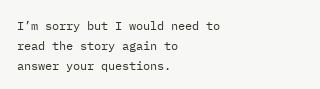I’m sorry but I would need to read the story again to answer your questions.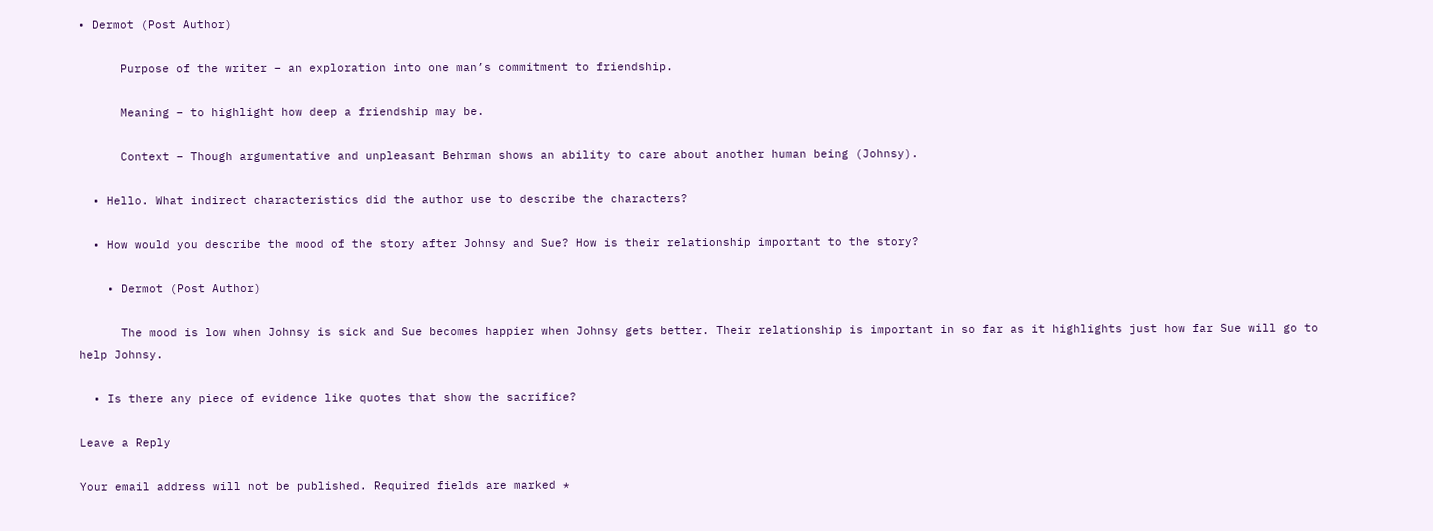• Dermot (Post Author)

      Purpose of the writer – an exploration into one man’s commitment to friendship.

      Meaning – to highlight how deep a friendship may be.

      Context – Though argumentative and unpleasant Behrman shows an ability to care about another human being (Johnsy).

  • Hello. What indirect characteristics did the author use to describe the characters?

  • How would you describe the mood of the story after Johnsy and Sue? How is their relationship important to the story?

    • Dermot (Post Author)

      The mood is low when Johnsy is sick and Sue becomes happier when Johnsy gets better. Their relationship is important in so far as it highlights just how far Sue will go to help Johnsy.

  • Is there any piece of evidence like quotes that show the sacrifice?

Leave a Reply

Your email address will not be published. Required fields are marked *